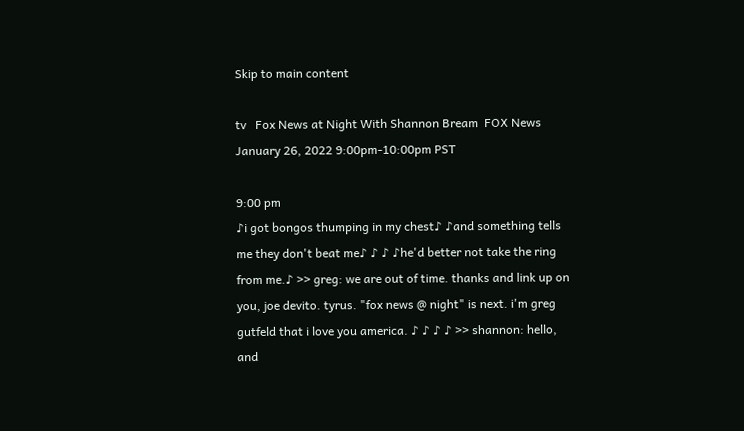Skip to main content

tv   Fox News at Night With Shannon Bream  FOX News  January 26, 2022 9:00pm-10:00pm PST

9:00 pm
♪i got bongos thumping in my chest♪ ♪and something tells me they don't beat me♪ ♪ ♪ ♪he'd better not take the ring from me.♪ >> greg: we are out of time. thanks and link up on you, joe devito. tyrus. "fox news @ night" is next. i'm greg gutfeld that i love you america. ♪ ♪ ♪ ♪ >> shannon: hello, and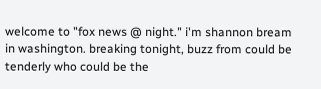welcome to "fox news @ night." i'm shannon bream in washington. breaking tonight, buzz from could be tenderly who could be the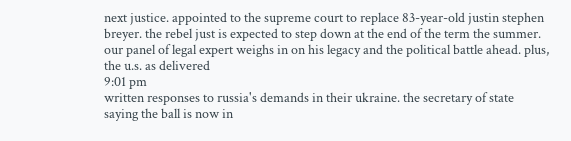next justice. appointed to the supreme court to replace 83-year-old justin stephen breyer. the rebel just is expected to step down at the end of the term the summer. our panel of legal expert weighs in on his legacy and the political battle ahead. plus, the u.s. as delivered
9:01 pm
written responses to russia's demands in their ukraine. the secretary of state saying the ball is now in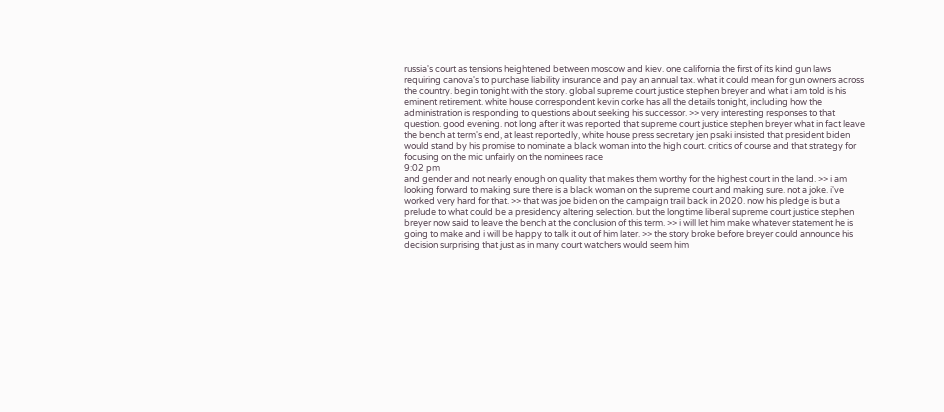russia's court as tensions heightened between moscow and kiev. one california the first of its kind gun laws requiring canova's to purchase liability insurance and pay an annual tax. what it could mean for gun owners across the country. begin tonight with the story. global supreme court justice stephen breyer and what i am told is his eminent retirement. white house correspondent kevin corke has all the details tonight, including how the administration is responding to questions about seeking his successor. >> very interesting responses to that question. good evening. not long after it was reported that supreme court justice stephen breyer what in fact leave the bench at term's end, at least reportedly, white house press secretary jen psaki insisted that president biden would stand by his promise to nominate a black woman into the high court. critics of course and that strategy for focusing on the mic unfairly on the nominees race
9:02 pm
and gender and not nearly enough on quality that makes them worthy for the highest court in the land. >> i am looking forward to making sure there is a black woman on the supreme court and making sure. not a joke. i've worked very hard for that. >> that was joe biden on the campaign trail back in 2020. now his pledge is but a prelude to what could be a presidency altering selection. but the longtime liberal supreme court justice stephen breyer now said to leave the bench at the conclusion of this term. >> i will let him make whatever statement he is going to make and i will be happy to talk it out of him later. >> the story broke before breyer could announce his decision surprising that just as in many court watchers would seem him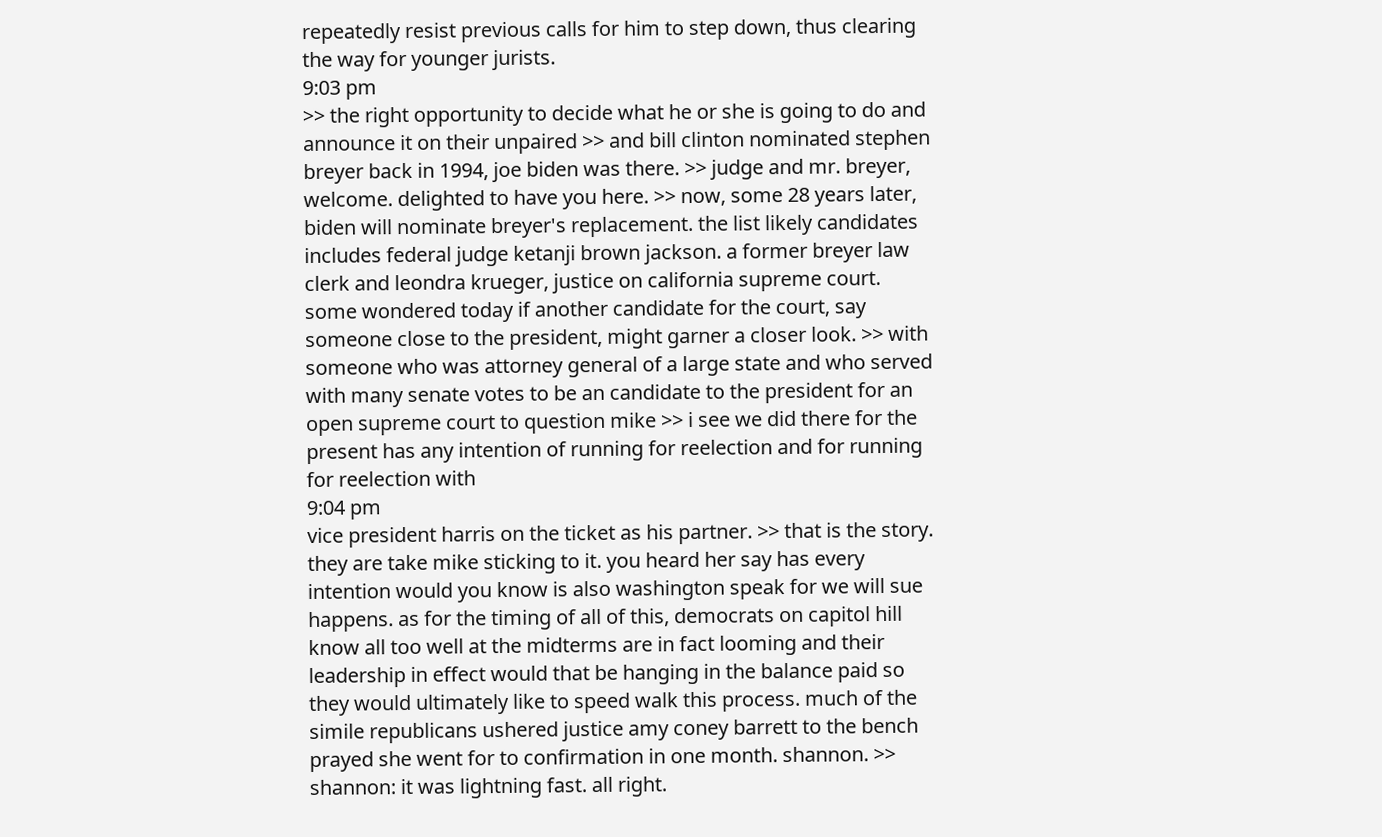repeatedly resist previous calls for him to step down, thus clearing the way for younger jurists.
9:03 pm
>> the right opportunity to decide what he or she is going to do and announce it on their unpaired >> and bill clinton nominated stephen breyer back in 1994, joe biden was there. >> judge and mr. breyer, welcome. delighted to have you here. >> now, some 28 years later, biden will nominate breyer's replacement. the list likely candidates includes federal judge ketanji brown jackson. a former breyer law clerk and leondra krueger, justice on california supreme court. some wondered today if another candidate for the court, say someone close to the president, might garner a closer look. >> with someone who was attorney general of a large state and who served with many senate votes to be an candidate to the president for an open supreme court to question mike >> i see we did there for the present has any intention of running for reelection and for running for reelection with
9:04 pm
vice president harris on the ticket as his partner. >> that is the story. they are take mike sticking to it. you heard her say has every intention would you know is also washington speak for we will sue happens. as for the timing of all of this, democrats on capitol hill know all too well at the midterms are in fact looming and their leadership in effect would that be hanging in the balance paid so they would ultimately like to speed walk this process. much of the simile republicans ushered justice amy coney barrett to the bench prayed she went for to confirmation in one month. shannon. >> shannon: it was lightning fast. all right.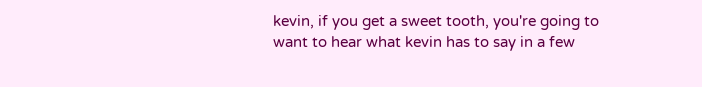kevin, if you get a sweet tooth, you're going to want to hear what kevin has to say in a few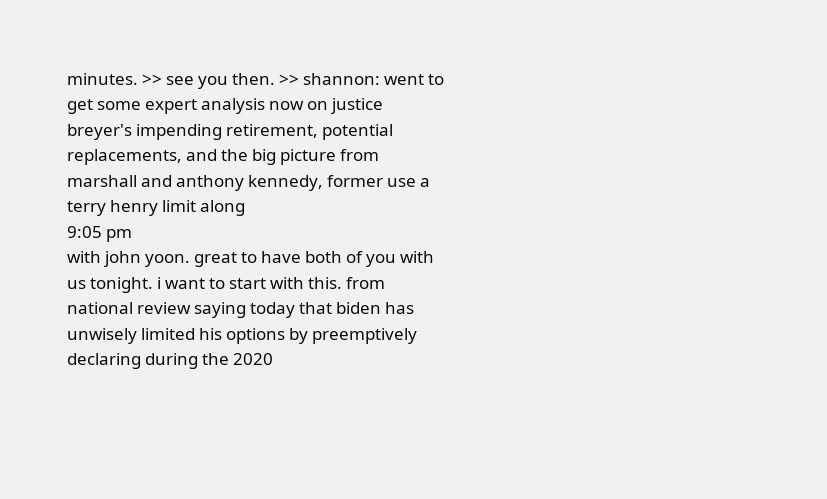minutes. >> see you then. >> shannon: went to get some expert analysis now on justice breyer's impending retirement, potential replacements, and the big picture from marshall and anthony kennedy, former use a terry henry limit along
9:05 pm
with john yoon. great to have both of you with us tonight. i want to start with this. from national review saying today that biden has unwisely limited his options by preemptively declaring during the 2020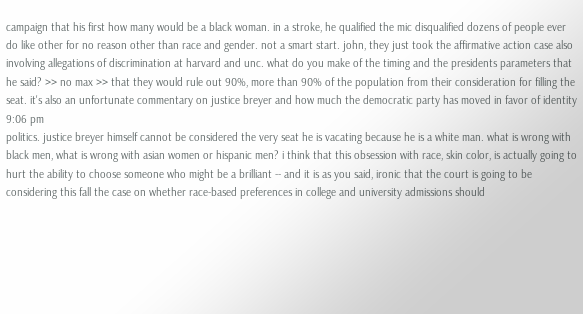campaign that his first how many would be a black woman. in a stroke, he qualified the mic disqualified dozens of people ever do like other for no reason other than race and gender. not a smart start. john, they just took the affirmative action case also involving allegations of discrimination at harvard and unc. what do you make of the timing and the presidents parameters that he said? >> no max >> that they would rule out 90%, more than 90% of the population from their consideration for filling the seat. it's also an unfortunate commentary on justice breyer and how much the democratic party has moved in favor of identity
9:06 pm
politics. justice breyer himself cannot be considered the very seat he is vacating because he is a white man. what is wrong with black men, what is wrong with asian women or hispanic men? i think that this obsession with race, skin color, is actually going to hurt the ability to choose someone who might be a brilliant -- and it is as you said, ironic that the court is going to be considering this fall the case on whether race-based preferences in college and university admissions should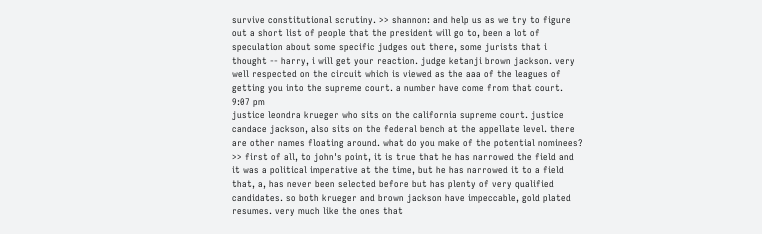survive constitutional scrutiny. >> shannon: and help us as we try to figure out a short list of people that the president will go to, been a lot of speculation about some specific judges out there, some jurists that i thought -- harry, i will get your reaction. judge ketanji brown jackson. very well respected on the circuit which is viewed as the aaa of the leagues of getting you into the supreme court. a number have come from that court.
9:07 pm
justice leondra krueger who sits on the california supreme court. justice candace jackson, also sits on the federal bench at the appellate level. there are other names floating around. what do you make of the potential nominees? >> first of all, to john's point, it is true that he has narrowed the field and it was a political imperative at the time, but he has narrowed it to a field that, a, has never been selected before but has plenty of very qualified candidates. so both krueger and brown jackson have impeccable, gold plated resumes. very much like the ones that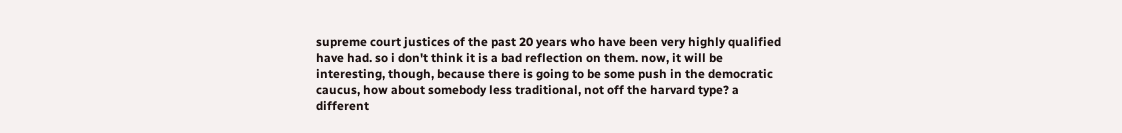supreme court justices of the past 20 years who have been very highly qualified have had. so i don't think it is a bad reflection on them. now, it will be interesting, though, because there is going to be some push in the democratic caucus, how about somebody less traditional, not off the harvard type? a different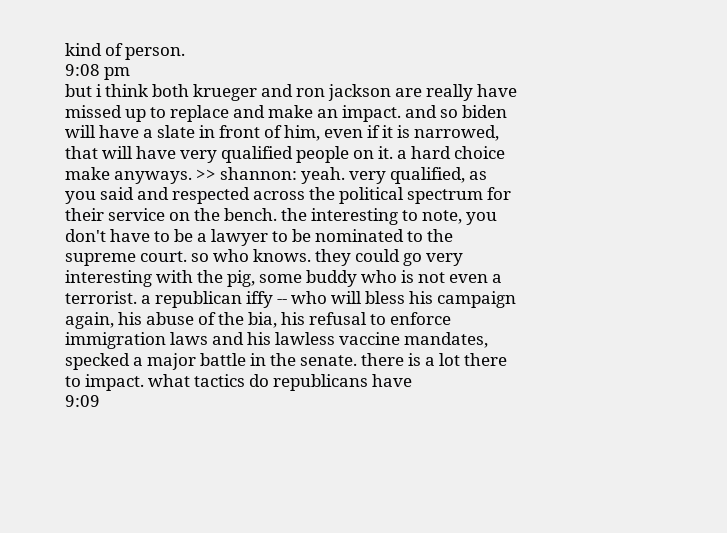kind of person.
9:08 pm
but i think both krueger and ron jackson are really have missed up to replace and make an impact. and so biden will have a slate in front of him, even if it is narrowed, that will have very qualified people on it. a hard choice make anyways. >> shannon: yeah. very qualified, as you said and respected across the political spectrum for their service on the bench. the interesting to note, you don't have to be a lawyer to be nominated to the supreme court. so who knows. they could go very interesting with the pig, some buddy who is not even a terrorist. a republican iffy -- who will bless his campaign again, his abuse of the bia, his refusal to enforce immigration laws and his lawless vaccine mandates, specked a major battle in the senate. there is a lot there to impact. what tactics do republicans have
9:09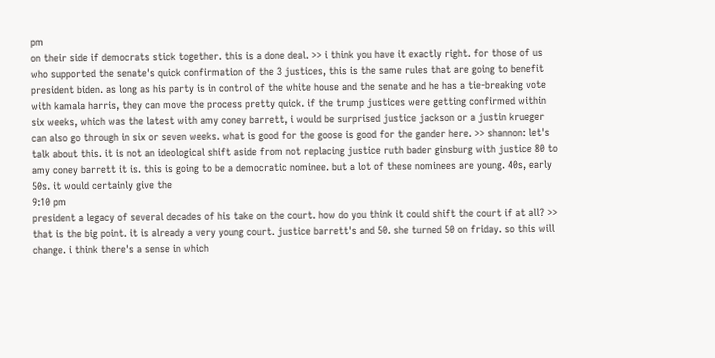pm
on their side if democrats stick together. this is a done deal. >> i think you have it exactly right. for those of us who supported the senate's quick confirmation of the 3 justices, this is the same rules that are going to benefit president biden. as long as his party is in control of the white house and the senate and he has a tie-breaking vote with kamala harris, they can move the process pretty quick. if the trump justices were getting confirmed within six weeks, which was the latest with amy coney barrett, i would be surprised justice jackson or a justin krueger can also go through in six or seven weeks. what is good for the goose is good for the gander here. >> shannon: let's talk about this. it is not an ideological shift aside from not replacing justice ruth bader ginsburg with justice 80 to amy coney barrett it is. this is going to be a democratic nominee. but a lot of these nominees are young. 40s, early 50s. it would certainly give the
9:10 pm
president a legacy of several decades of his take on the court. how do you think it could shift the court if at all? >> that is the big point. it is already a very young court. justice barrett's and 50. she turned 50 on friday. so this will change. i think there's a sense in which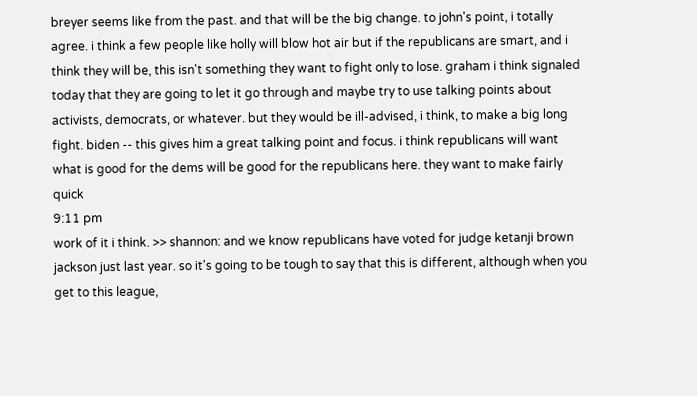breyer seems like from the past. and that will be the big change. to john's point, i totally agree. i think a few people like holly will blow hot air but if the republicans are smart, and i think they will be, this isn't something they want to fight only to lose. graham i think signaled today that they are going to let it go through and maybe try to use talking points about activists, democrats, or whatever. but they would be ill-advised, i think, to make a big long fight. biden -- this gives him a great talking point and focus. i think republicans will want what is good for the dems will be good for the republicans here. they want to make fairly quick
9:11 pm
work of it i think. >> shannon: and we know republicans have voted for judge ketanji brown jackson just last year. so it's going to be tough to say that this is different, although when you get to this league,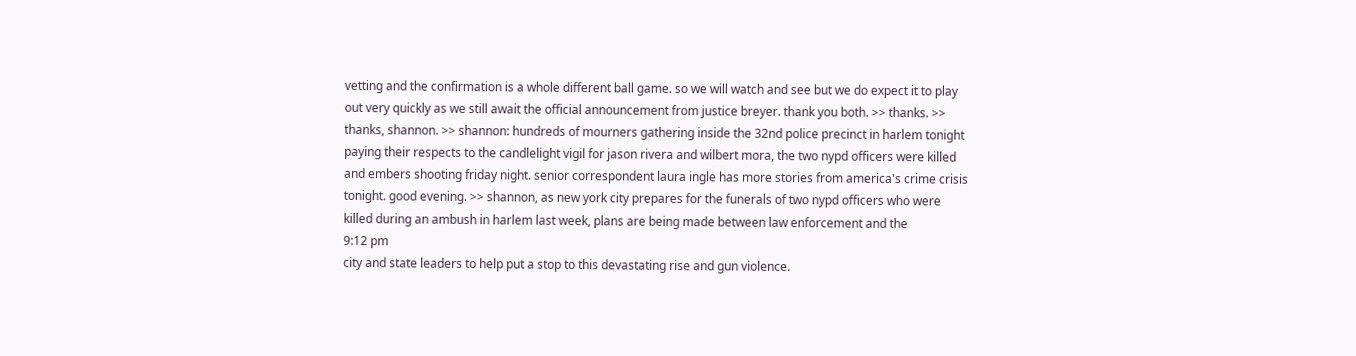vetting and the confirmation is a whole different ball game. so we will watch and see but we do expect it to play out very quickly as we still await the official announcement from justice breyer. thank you both. >> thanks. >> thanks, shannon. >> shannon: hundreds of mourners gathering inside the 32nd police precinct in harlem tonight paying their respects to the candlelight vigil for jason rivera and wilbert mora, the two nypd officers were killed and embers shooting friday night. senior correspondent laura ingle has more stories from america's crime crisis tonight. good evening. >> shannon, as new york city prepares for the funerals of two nypd officers who were killed during an ambush in harlem last week, plans are being made between law enforcement and the
9:12 pm
city and state leaders to help put a stop to this devastating rise and gun violence.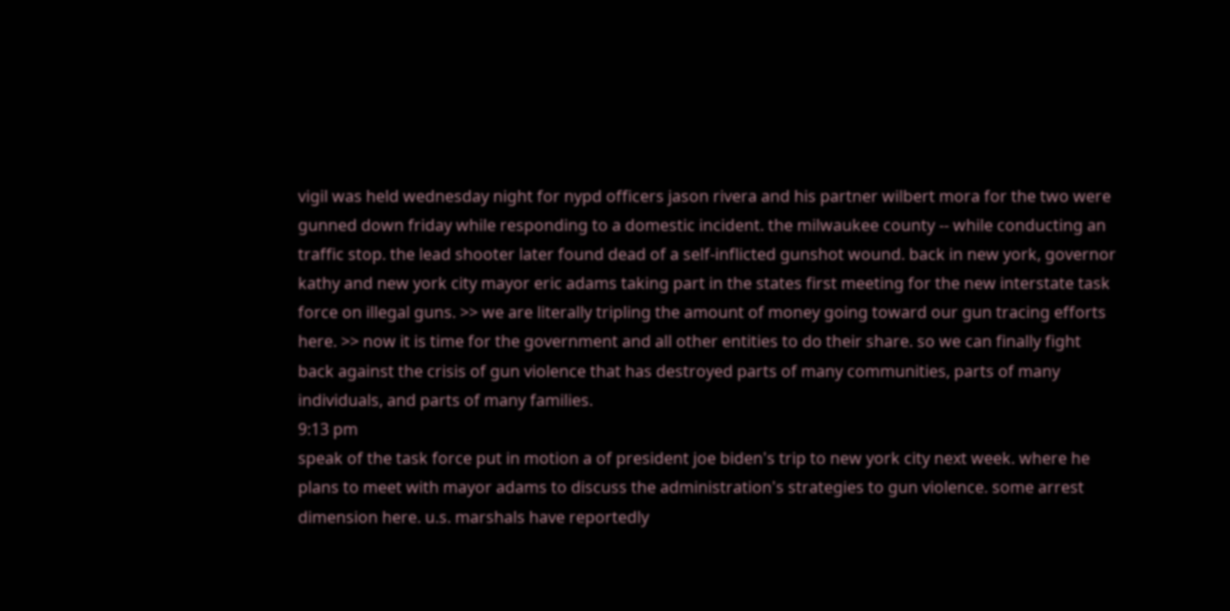vigil was held wednesday night for nypd officers jason rivera and his partner wilbert mora for the two were gunned down friday while responding to a domestic incident. the milwaukee county -- while conducting an traffic stop. the lead shooter later found dead of a self-inflicted gunshot wound. back in new york, governor kathy and new york city mayor eric adams taking part in the states first meeting for the new interstate task force on illegal guns. >> we are literally tripling the amount of money going toward our gun tracing efforts here. >> now it is time for the government and all other entities to do their share. so we can finally fight back against the crisis of gun violence that has destroyed parts of many communities, parts of many individuals, and parts of many families.
9:13 pm
speak of the task force put in motion a of president joe biden's trip to new york city next week. where he plans to meet with mayor adams to discuss the administration's strategies to gun violence. some arrest dimension here. u.s. marshals have reportedly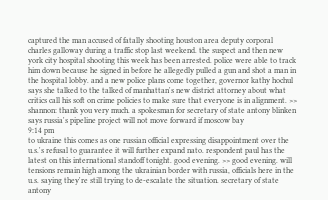captured the man accused of fatally shooting houston area deputy corporal charles galloway during a traffic stop last weekend. the suspect and then new york city hospital shooting this week has been arrested. police were able to track him down because he signed in before he allegedly pulled a gun and shot a man in the hospital lobby. and a new police plans come together, governor kathy hochul says she talked to the talked of manhattan's new district attorney about what critics call his soft on crime policies to make sure that everyone is in alignment. >> shannon: thank you very much. a spokesman for secretary of state antony blinken says russia's pipeline project will not move forward if moscow bay
9:14 pm
to ukraine this comes as one russian official expressing disappointment over the u.s.'s refusal to guarantee it will further expand nato. respondent paul has the latest on this international standoff tonight. good evening. >> good evening. will tensions remain high among the ukrainian border with russia, officials here in the u.s. saying they're still trying to de-escalate the situation. secretary of state antony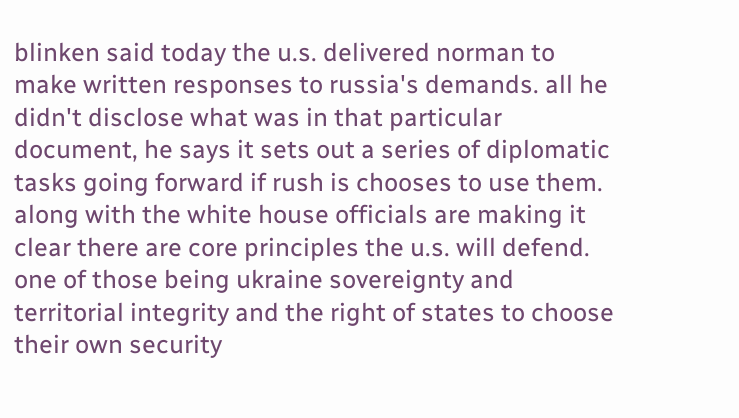blinken said today the u.s. delivered norman to make written responses to russia's demands. all he didn't disclose what was in that particular document, he says it sets out a series of diplomatic tasks going forward if rush is chooses to use them. along with the white house officials are making it clear there are core principles the u.s. will defend. one of those being ukraine sovereignty and territorial integrity and the right of states to choose their own security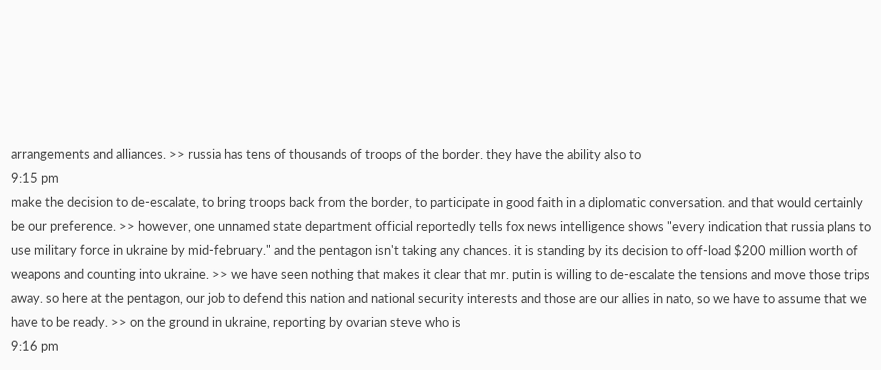arrangements and alliances. >> russia has tens of thousands of troops of the border. they have the ability also to
9:15 pm
make the decision to de-escalate, to bring troops back from the border, to participate in good faith in a diplomatic conversation. and that would certainly be our preference. >> however, one unnamed state department official reportedly tells fox news intelligence shows "every indication that russia plans to use military force in ukraine by mid-february." and the pentagon isn't taking any chances. it is standing by its decision to off-load $200 million worth of weapons and counting into ukraine. >> we have seen nothing that makes it clear that mr. putin is willing to de-escalate the tensions and move those trips away. so here at the pentagon, our job to defend this nation and national security interests and those are our allies in nato, so we have to assume that we have to be ready. >> on the ground in ukraine, reporting by ovarian steve who is
9:16 pm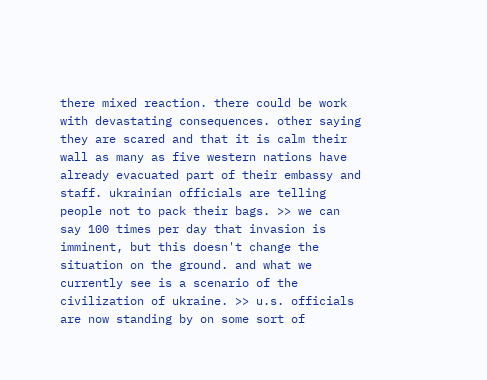there mixed reaction. there could be work with devastating consequences. other saying they are scared and that it is calm their wall as many as five western nations have already evacuated part of their embassy and staff. ukrainian officials are telling people not to pack their bags. >> we can say 100 times per day that invasion is imminent, but this doesn't change the situation on the ground. and what we currently see is a scenario of the civilization of ukraine. >> u.s. officials are now standing by on some sort of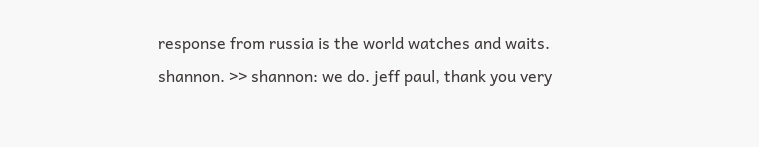response from russia is the world watches and waits. shannon. >> shannon: we do. jeff paul, thank you very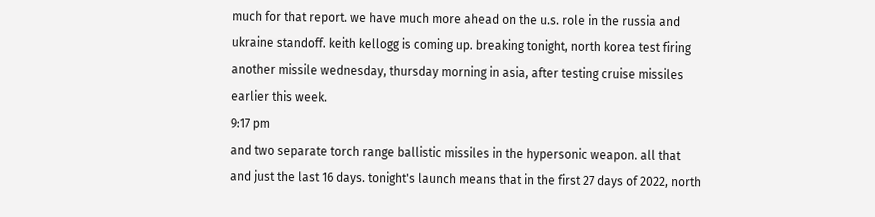much for that report. we have much more ahead on the u.s. role in the russia and ukraine standoff. keith kellogg is coming up. breaking tonight, north korea test firing another missile wednesday, thursday morning in asia, after testing cruise missiles earlier this week.
9:17 pm
and two separate torch range ballistic missiles in the hypersonic weapon. all that and just the last 16 days. tonight's launch means that in the first 27 days of 2022, north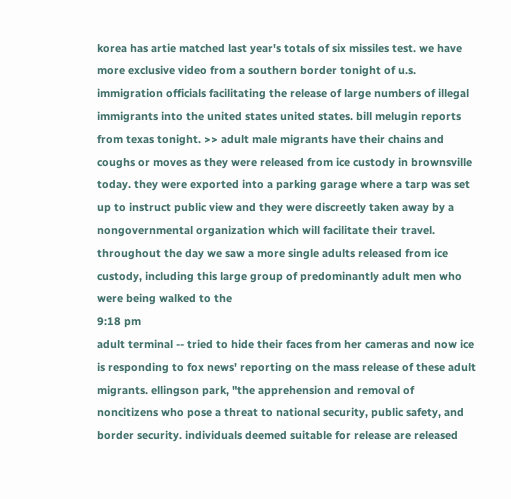korea has artie matched last year's totals of six missiles test. we have more exclusive video from a southern border tonight of u.s. immigration officials facilitating the release of large numbers of illegal immigrants into the united states united states. bill melugin reports from texas tonight. >> adult male migrants have their chains and coughs or moves as they were released from ice custody in brownsville today. they were exported into a parking garage where a tarp was set up to instruct public view and they were discreetly taken away by a nongovernmental organization which will facilitate their travel. throughout the day we saw a more single adults released from ice custody, including this large group of predominantly adult men who were being walked to the
9:18 pm
adult terminal -- tried to hide their faces from her cameras and now ice is responding to fox news' reporting on the mass release of these adult migrants. ellingson park, "the apprehension and removal of noncitizens who pose a threat to national security, public safety, and border security. individuals deemed suitable for release are released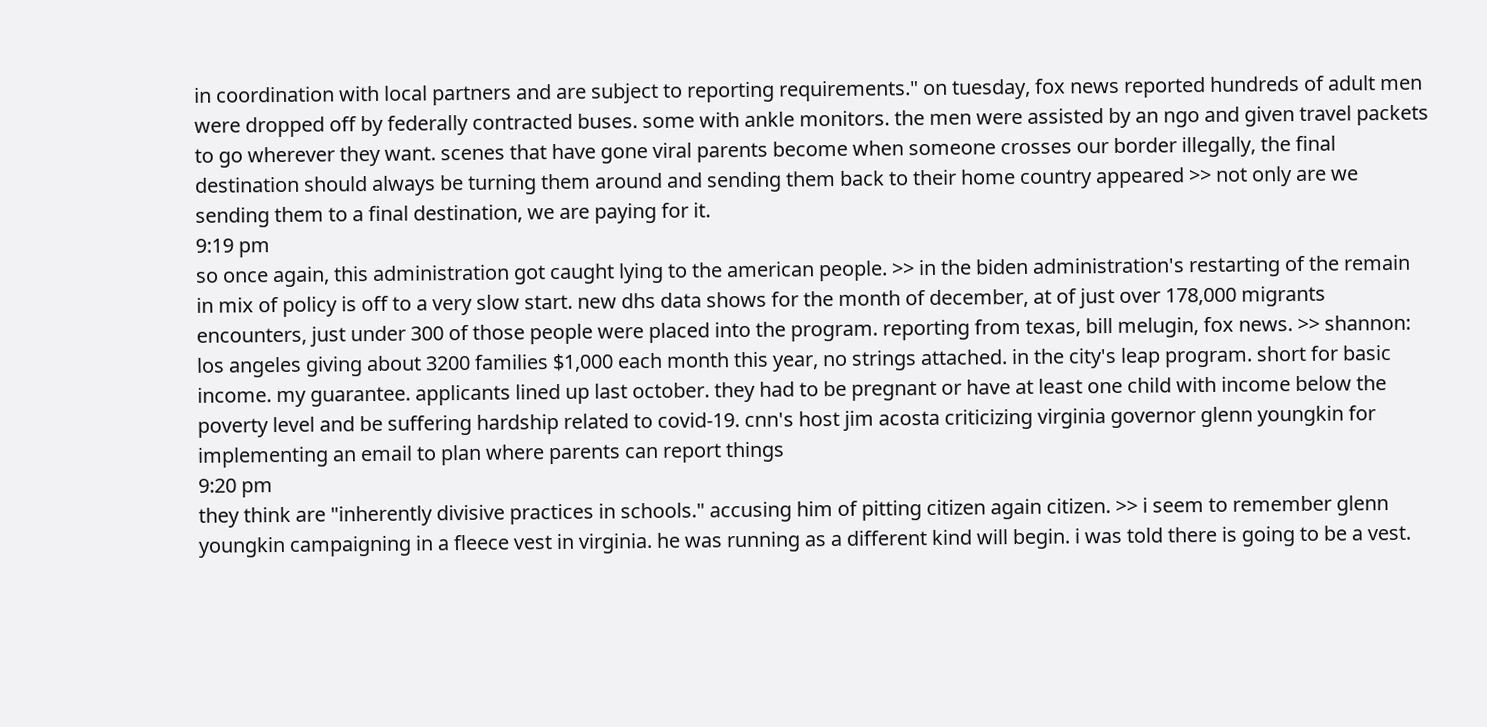in coordination with local partners and are subject to reporting requirements." on tuesday, fox news reported hundreds of adult men were dropped off by federally contracted buses. some with ankle monitors. the men were assisted by an ngo and given travel packets to go wherever they want. scenes that have gone viral parents become when someone crosses our border illegally, the final destination should always be turning them around and sending them back to their home country appeared >> not only are we sending them to a final destination, we are paying for it.
9:19 pm
so once again, this administration got caught lying to the american people. >> in the biden administration's restarting of the remain in mix of policy is off to a very slow start. new dhs data shows for the month of december, at of just over 178,000 migrants encounters, just under 300 of those people were placed into the program. reporting from texas, bill melugin, fox news. >> shannon: los angeles giving about 3200 families $1,000 each month this year, no strings attached. in the city's leap program. short for basic income. my guarantee. applicants lined up last october. they had to be pregnant or have at least one child with income below the poverty level and be suffering hardship related to covid-19. cnn's host jim acosta criticizing virginia governor glenn youngkin for implementing an email to plan where parents can report things
9:20 pm
they think are "inherently divisive practices in schools." accusing him of pitting citizen again citizen. >> i seem to remember glenn youngkin campaigning in a fleece vest in virginia. he was running as a different kind will begin. i was told there is going to be a vest.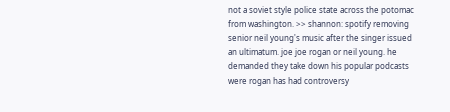not a soviet style police state across the potomac from washington. >> shannon: spotify removing senior neil young's music after the singer issued an ultimatum. joe joe rogan or neil young. he demanded they take down his popular podcasts were rogan has had controversy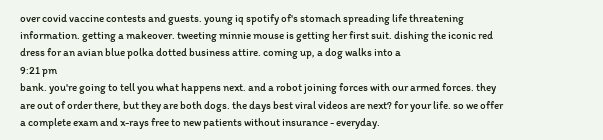over covid vaccine contests and guests. young iq spotify of's stomach spreading life threatening information. getting a makeover. tweeting minnie mouse is getting her first suit. dishing the iconic red dress for an avian blue polka dotted business attire. coming up, a dog walks into a
9:21 pm
bank. you're going to tell you what happens next. and a robot joining forces with our armed forces. they are out of order there, but they are both dogs. the days best viral videos are next? for your life. so we offer a complete exam and x-rays free to new patients without insurance - everyday.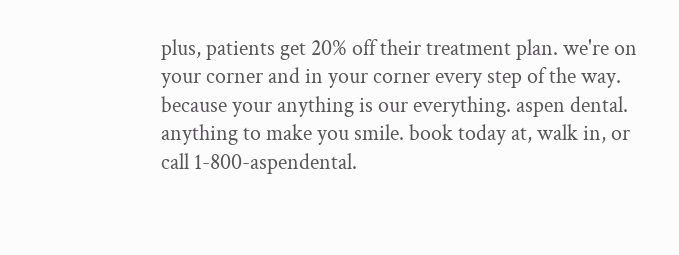plus, patients get 20% off their treatment plan. we're on your corner and in your corner every step of the way. because your anything is our everything. aspen dental. anything to make you smile. book today at, walk in, or call 1-800-aspendental.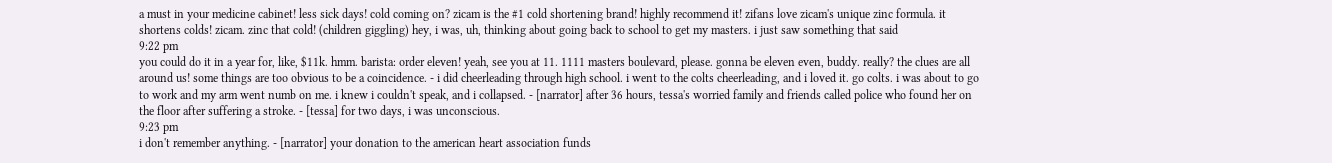a must in your medicine cabinet! less sick days! cold coming on? zicam is the #1 cold shortening brand! highly recommend it! zifans love zicam's unique zinc formula. it shortens colds! zicam. zinc that cold! (children giggling) hey, i was, uh, thinking about going back to school to get my masters. i just saw something that said
9:22 pm
you could do it in a year for, like, $11k. hmm. barista: order eleven! yeah, see you at 11. 1111 masters boulevard, please. gonna be eleven even, buddy. really? the clues are all around us! some things are too obvious to be a coincidence. - i did cheerleading through high school. i went to the colts cheerleading, and i loved it. go colts. i was about to go to work and my arm went numb on me. i knew i couldn't speak, and i collapsed. - [narrator] after 36 hours, tessa's worried family and friends called police who found her on the floor after suffering a stroke. - [tessa] for two days, i was unconscious.
9:23 pm
i don't remember anything. - [narrator] your donation to the american heart association funds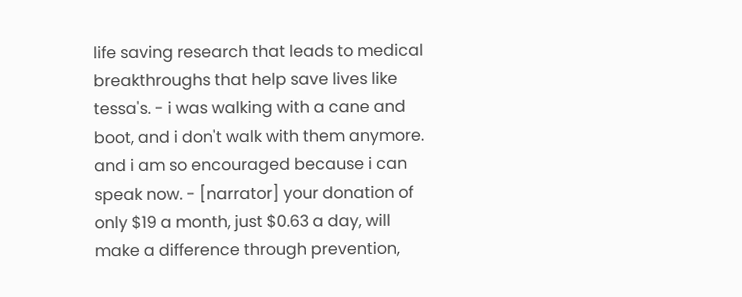life saving research that leads to medical breakthroughs that help save lives like tessa's. - i was walking with a cane and boot, and i don't walk with them anymore. and i am so encouraged because i can speak now. - [narrator] your donation of only $19 a month, just $0.63 a day, will make a difference through prevention,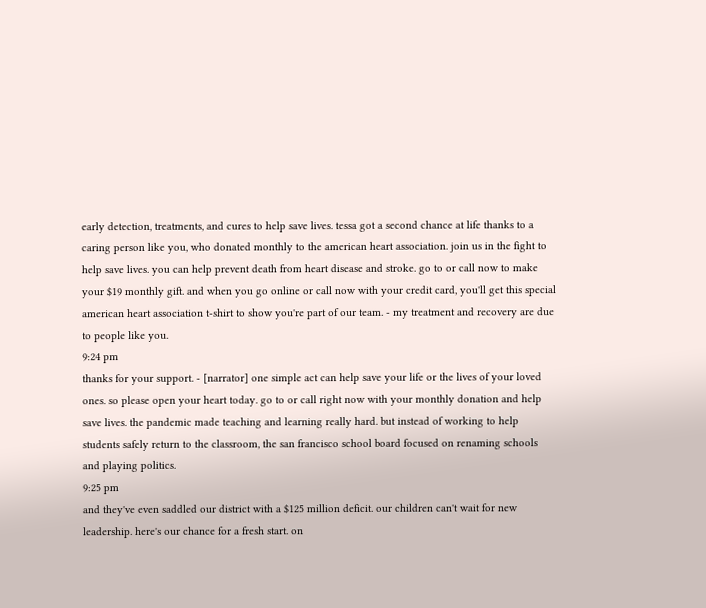early detection, treatments, and cures to help save lives. tessa got a second chance at life thanks to a caring person like you, who donated monthly to the american heart association. join us in the fight to help save lives. you can help prevent death from heart disease and stroke. go to or call now to make your $19 monthly gift. and when you go online or call now with your credit card, you'll get this special american heart association t-shirt to show you're part of our team. - my treatment and recovery are due to people like you.
9:24 pm
thanks for your support. - [narrator] one simple act can help save your life or the lives of your loved ones. so please open your heart today. go to or call right now with your monthly donation and help save lives. the pandemic made teaching and learning really hard. but instead of working to help students safely return to the classroom, the san francisco school board focused on renaming schools and playing politics.
9:25 pm
and they've even saddled our district with a $125 million deficit. our children can't wait for new leadership. here's our chance for a fresh start. on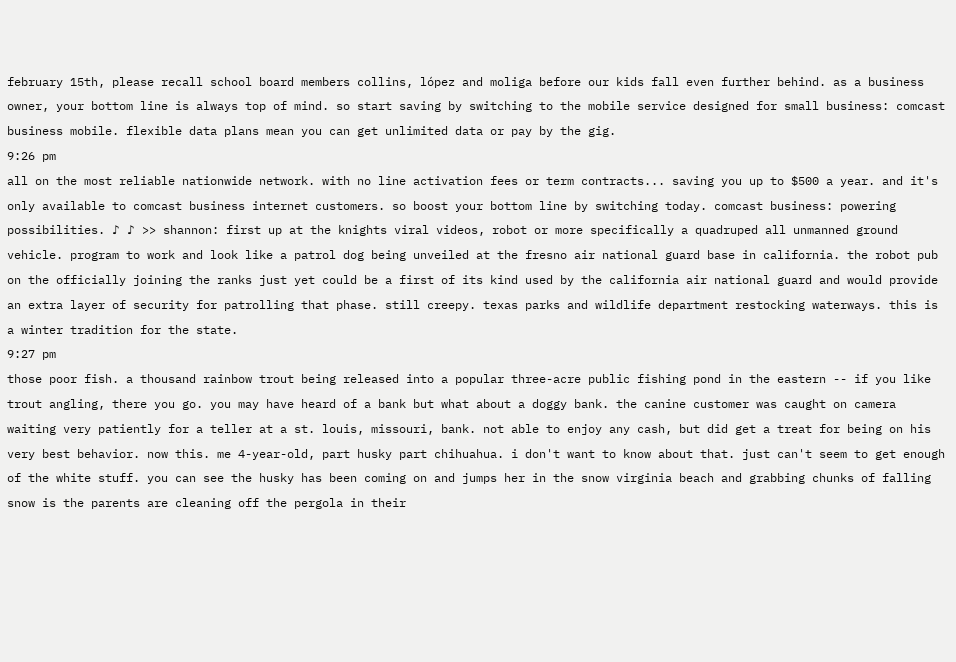february 15th, please recall school board members collins, lópez and moliga before our kids fall even further behind. as a business owner, your bottom line is always top of mind. so start saving by switching to the mobile service designed for small business: comcast business mobile. flexible data plans mean you can get unlimited data or pay by the gig.
9:26 pm
all on the most reliable nationwide network. with no line activation fees or term contracts... saving you up to $500 a year. and it's only available to comcast business internet customers. so boost your bottom line by switching today. comcast business: powering possibilities. ♪ ♪ >> shannon: first up at the knights viral videos, robot or more specifically a quadruped all unmanned ground vehicle. program to work and look like a patrol dog being unveiled at the fresno air national guard base in california. the robot pub on the officially joining the ranks just yet could be a first of its kind used by the california air national guard and would provide an extra layer of security for patrolling that phase. still creepy. texas parks and wildlife department restocking waterways. this is a winter tradition for the state.
9:27 pm
those poor fish. a thousand rainbow trout being released into a popular three-acre public fishing pond in the eastern -- if you like trout angling, there you go. you may have heard of a bank but what about a doggy bank. the canine customer was caught on camera waiting very patiently for a teller at a st. louis, missouri, bank. not able to enjoy any cash, but did get a treat for being on his very best behavior. now this. me 4-year-old, part husky part chihuahua. i don't want to know about that. just can't seem to get enough of the white stuff. you can see the husky has been coming on and jumps her in the snow virginia beach and grabbing chunks of falling snow is the parents are cleaning off the pergola in their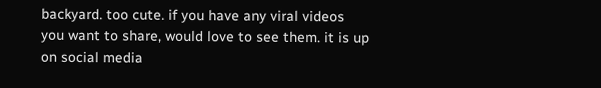backyard. too cute. if you have any viral videos you want to share, would love to see them. it is up on social media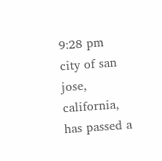9:28 pm
city of san jose, california, has passed a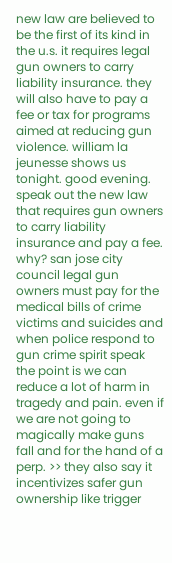new law are believed to be the first of its kind in the u.s. it requires legal gun owners to carry liability insurance. they will also have to pay a fee or tax for programs aimed at reducing gun violence. william la jeunesse shows us tonight. good evening. speak out the new law that requires gun owners to carry liability insurance and pay a fee. why? san jose city council legal gun owners must pay for the medical bills of crime victims and suicides and when police respond to gun crime spirit speak the point is we can reduce a lot of harm in tragedy and pain. even if we are not going to magically make guns fall and for the hand of a perp. >> they also say it incentivizes safer gun ownership like trigger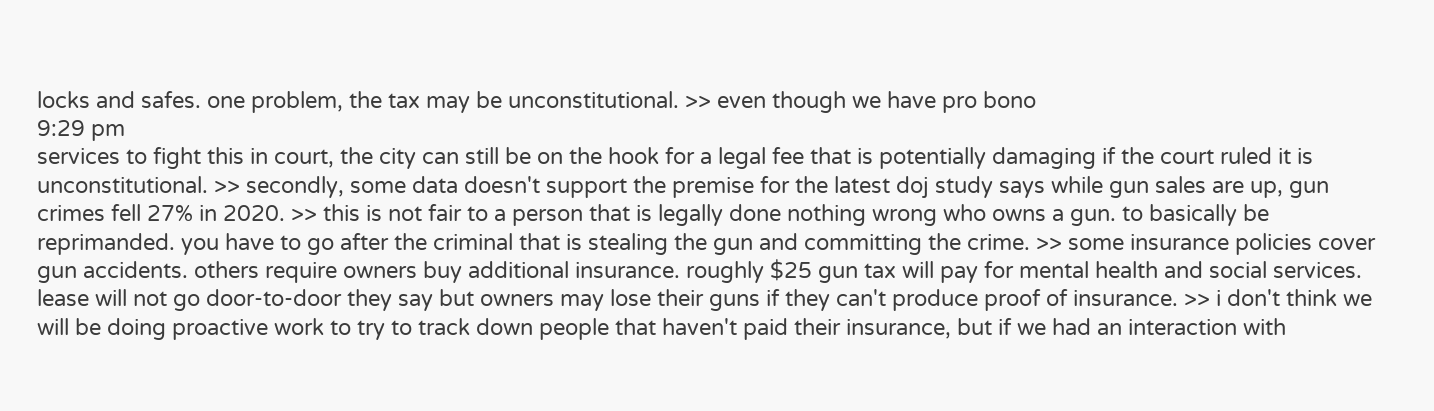locks and safes. one problem, the tax may be unconstitutional. >> even though we have pro bono
9:29 pm
services to fight this in court, the city can still be on the hook for a legal fee that is potentially damaging if the court ruled it is unconstitutional. >> secondly, some data doesn't support the premise for the latest doj study says while gun sales are up, gun crimes fell 27% in 2020. >> this is not fair to a person that is legally done nothing wrong who owns a gun. to basically be reprimanded. you have to go after the criminal that is stealing the gun and committing the crime. >> some insurance policies cover gun accidents. others require owners buy additional insurance. roughly $25 gun tax will pay for mental health and social services. lease will not go door-to-door they say but owners may lose their guns if they can't produce proof of insurance. >> i don't think we will be doing proactive work to try to track down people that haven't paid their insurance, but if we had an interaction with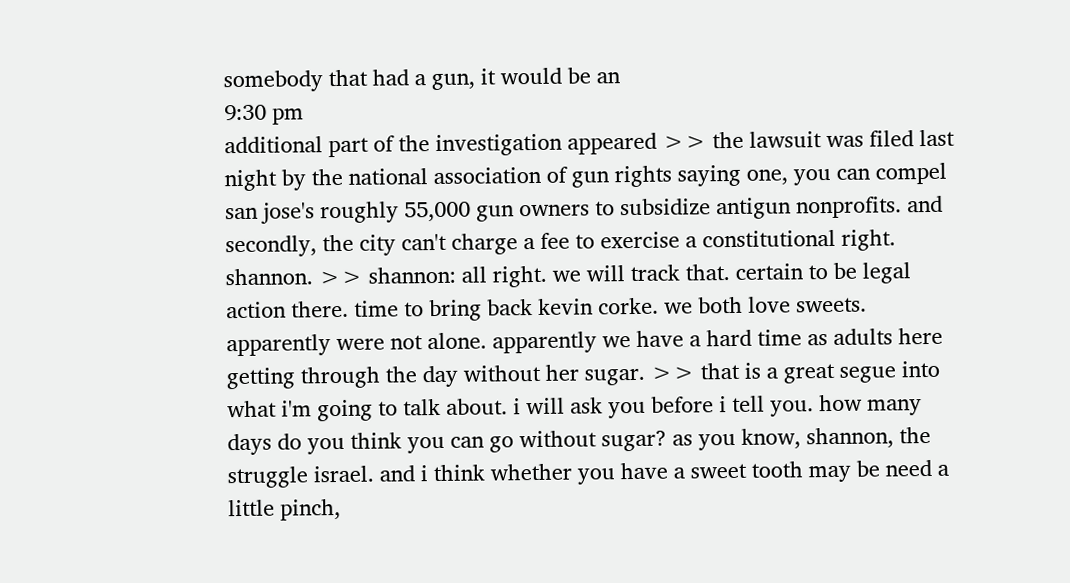somebody that had a gun, it would be an
9:30 pm
additional part of the investigation appeared >> the lawsuit was filed last night by the national association of gun rights saying one, you can compel san jose's roughly 55,000 gun owners to subsidize antigun nonprofits. and secondly, the city can't charge a fee to exercise a constitutional right. shannon. >> shannon: all right. we will track that. certain to be legal action there. time to bring back kevin corke. we both love sweets. apparently were not alone. apparently we have a hard time as adults here getting through the day without her sugar. >> that is a great segue into what i'm going to talk about. i will ask you before i tell you. how many days do you think you can go without sugar? as you know, shannon, the struggle israel. and i think whether you have a sweet tooth may be need a little pinch,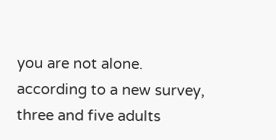you are not alone. according to a new survey, three and five adults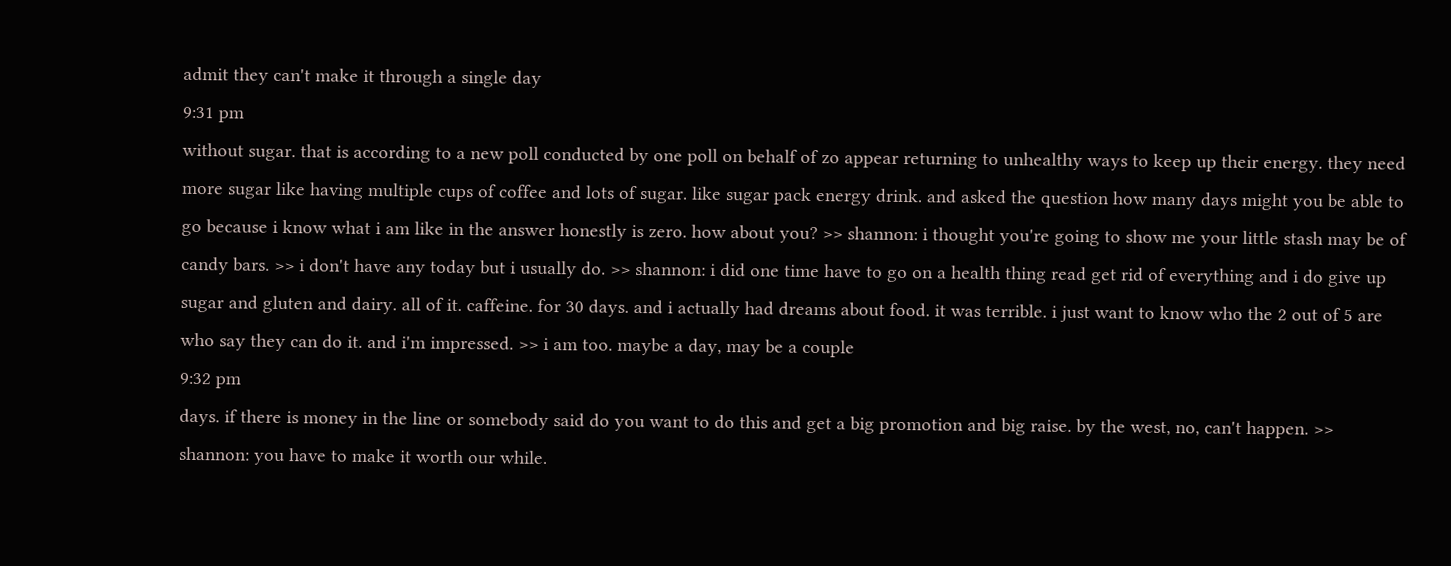admit they can't make it through a single day
9:31 pm
without sugar. that is according to a new poll conducted by one poll on behalf of zo appear returning to unhealthy ways to keep up their energy. they need more sugar like having multiple cups of coffee and lots of sugar. like sugar pack energy drink. and asked the question how many days might you be able to go because i know what i am like in the answer honestly is zero. how about you? >> shannon: i thought you're going to show me your little stash may be of candy bars. >> i don't have any today but i usually do. >> shannon: i did one time have to go on a health thing read get rid of everything and i do give up sugar and gluten and dairy. all of it. caffeine. for 30 days. and i actually had dreams about food. it was terrible. i just want to know who the 2 out of 5 are who say they can do it. and i'm impressed. >> i am too. maybe a day, may be a couple
9:32 pm
days. if there is money in the line or somebody said do you want to do this and get a big promotion and big raise. by the west, no, can't happen. >> shannon: you have to make it worth our while.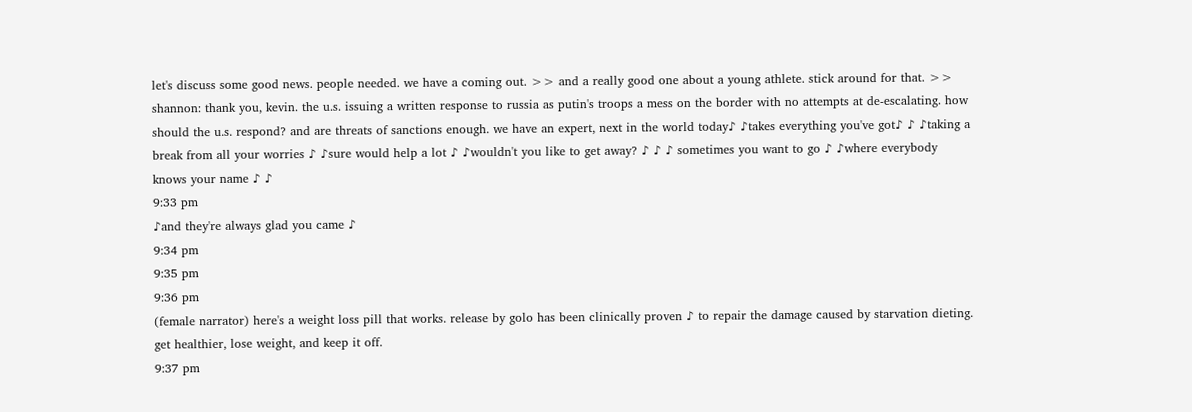let's discuss some good news. people needed. we have a coming out. >> and a really good one about a young athlete. stick around for that. >> shannon: thank you, kevin. the u.s. issuing a written response to russia as putin's troops a mess on the border with no attempts at de-escalating. how should the u.s. respond? and are threats of sanctions enough. we have an expert, next in the world today♪ ♪takes everything you've got♪ ♪ ♪taking a break from all your worries ♪ ♪sure would help a lot ♪ ♪wouldn't you like to get away? ♪ ♪ ♪ sometimes you want to go ♪ ♪where everybody knows your name ♪ ♪
9:33 pm
♪and they're always glad you came ♪
9:34 pm
9:35 pm
9:36 pm
(female narrator) here's a weight loss pill that works. release by golo has been clinically proven ♪ to repair the damage caused by starvation dieting. get healthier, lose weight, and keep it off.
9:37 pm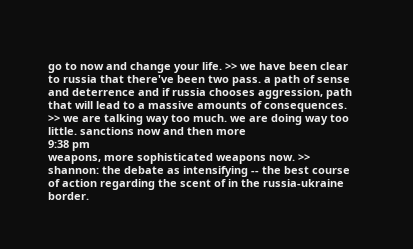go to now and change your life. >> we have been clear to russia that there've been two pass. a path of sense and deterrence and if russia chooses aggression, path that will lead to a massive amounts of consequences. >> we are talking way too much. we are doing way too little. sanctions now and then more
9:38 pm
weapons, more sophisticated weapons now. >> shannon: the debate as intensifying -- the best course of action regarding the scent of in the russia-ukraine border.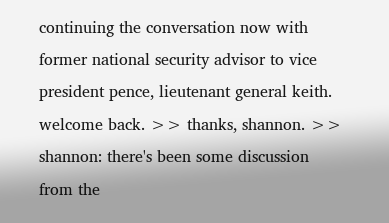continuing the conversation now with former national security advisor to vice president pence, lieutenant general keith. welcome back. >> thanks, shannon. >> shannon: there's been some discussion from the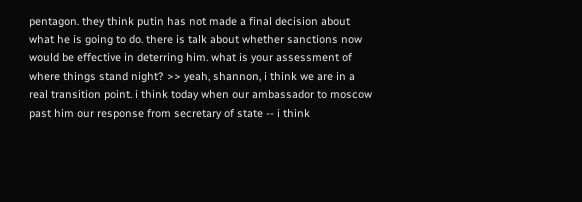pentagon. they think putin has not made a final decision about what he is going to do. there is talk about whether sanctions now would be effective in deterring him. what is your assessment of where things stand night? >> yeah, shannon, i think we are in a real transition point. i think today when our ambassador to moscow past him our response from secretary of state -- i think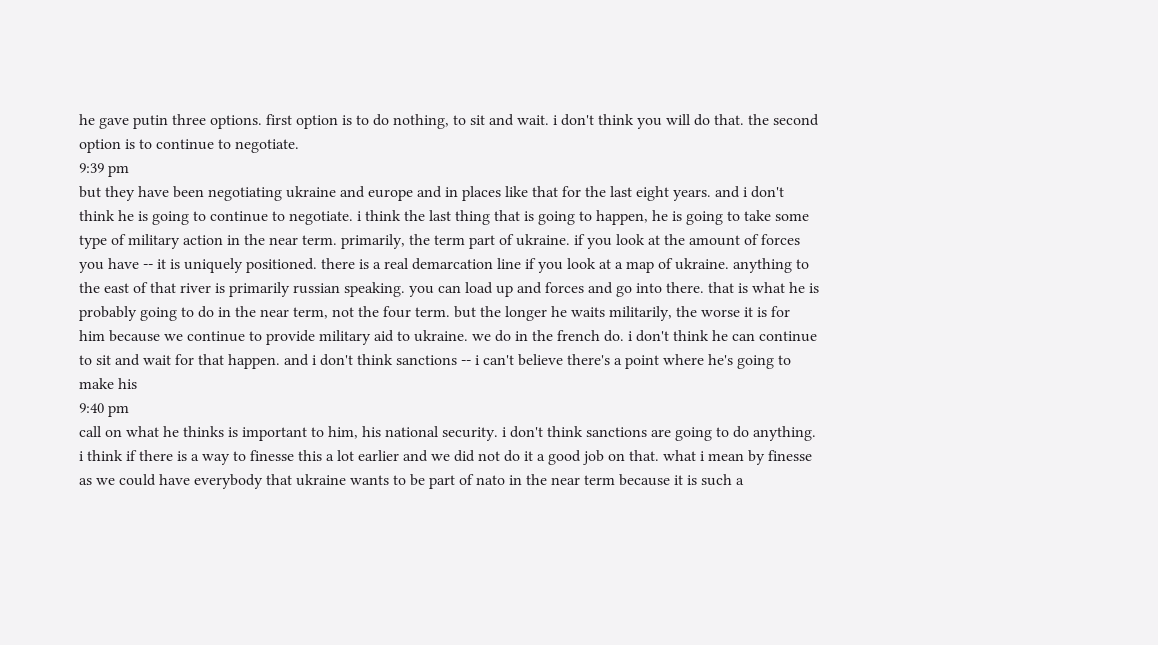he gave putin three options. first option is to do nothing, to sit and wait. i don't think you will do that. the second option is to continue to negotiate.
9:39 pm
but they have been negotiating ukraine and europe and in places like that for the last eight years. and i don't think he is going to continue to negotiate. i think the last thing that is going to happen, he is going to take some type of military action in the near term. primarily, the term part of ukraine. if you look at the amount of forces you have -- it is uniquely positioned. there is a real demarcation line if you look at a map of ukraine. anything to the east of that river is primarily russian speaking. you can load up and forces and go into there. that is what he is probably going to do in the near term, not the four term. but the longer he waits militarily, the worse it is for him because we continue to provide military aid to ukraine. we do in the french do. i don't think he can continue to sit and wait for that happen. and i don't think sanctions -- i can't believe there's a point where he's going to make his
9:40 pm
call on what he thinks is important to him, his national security. i don't think sanctions are going to do anything. i think if there is a way to finesse this a lot earlier and we did not do it a good job on that. what i mean by finesse as we could have everybody that ukraine wants to be part of nato in the near term because it is such a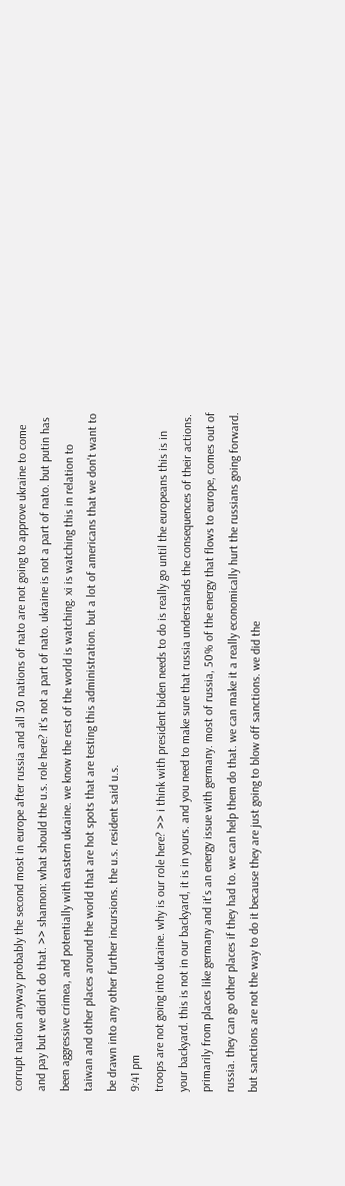corrupt nation anyway probably the second most in europe after russia and all 30 nations of nato are not going to approve ukraine to come and pay but we didn't do that. >> shannon: what should the u.s. role here? it's not a part of nato. ukraine is not a part of nato. but putin has been aggressive crimea, and potentially with eastern ukraine. we know the rest of the world is watching. xi is watching this in relation to taiwan and other places around the world that are hot spots that are testing this administration. but a lot of americans that we don't want to be drawn into any other further incursions. the u.s. resident said u.s.
9:41 pm
troops are not going into ukraine. why is our role here? >> i think with president biden needs to do is really go until the europeans this is in your backyard. this is not in our backyard, it is in yours. and you need to make sure that russia understands the consequences of their actions. primarily from places like germany and it's an energy issue with germany. most of russia, 50% of the energy that flows to europe, comes out of russia. they can go other places if they had to. we can help them do that. we can make it a really economically hurt the russians going forward. but sanctions are not the way to do it because they are just going to blow off sanctions. we did the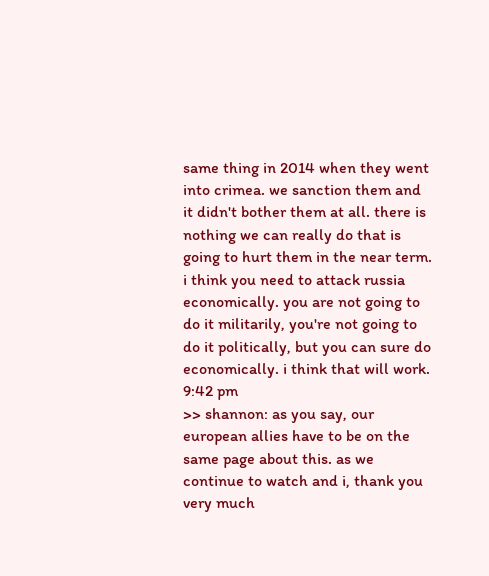same thing in 2014 when they went into crimea. we sanction them and it didn't bother them at all. there is nothing we can really do that is going to hurt them in the near term. i think you need to attack russia economically. you are not going to do it militarily, you're not going to do it politically, but you can sure do economically. i think that will work.
9:42 pm
>> shannon: as you say, our european allies have to be on the same page about this. as we continue to watch and i, thank you very much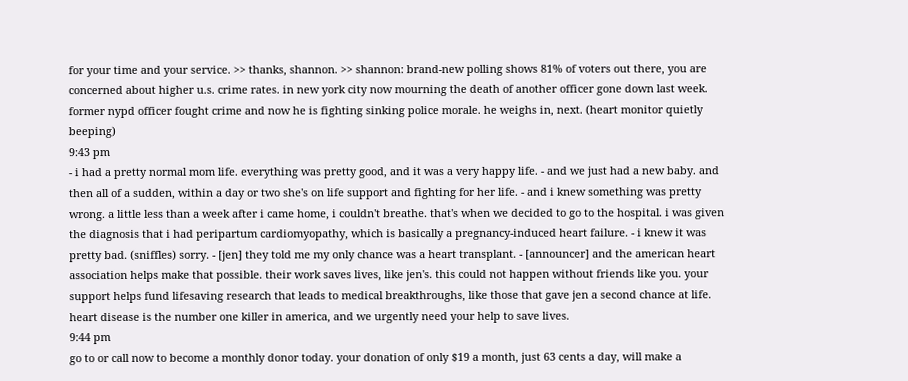for your time and your service. >> thanks, shannon. >> shannon: brand-new polling shows 81% of voters out there, you are concerned about higher u.s. crime rates. in new york city now mourning the death of another officer gone down last week. former nypd officer fought crime and now he is fighting sinking police morale. he weighs in, next. (heart monitor quietly beeping)
9:43 pm
- i had a pretty normal mom life. everything was pretty good, and it was a very happy life. - and we just had a new baby. and then all of a sudden, within a day or two she's on life support and fighting for her life. - and i knew something was pretty wrong. a little less than a week after i came home, i couldn't breathe. that's when we decided to go to the hospital. i was given the diagnosis that i had peripartum cardiomyopathy, which is basically a pregnancy-induced heart failure. - i knew it was pretty bad. (sniffles) sorry. - [jen] they told me my only chance was a heart transplant. - [announcer] and the american heart association helps make that possible. their work saves lives, like jen's. this could not happen without friends like you. your support helps fund lifesaving research that leads to medical breakthroughs, like those that gave jen a second chance at life. heart disease is the number one killer in america, and we urgently need your help to save lives.
9:44 pm
go to or call now to become a monthly donor today. your donation of only $19 a month, just 63 cents a day, will make a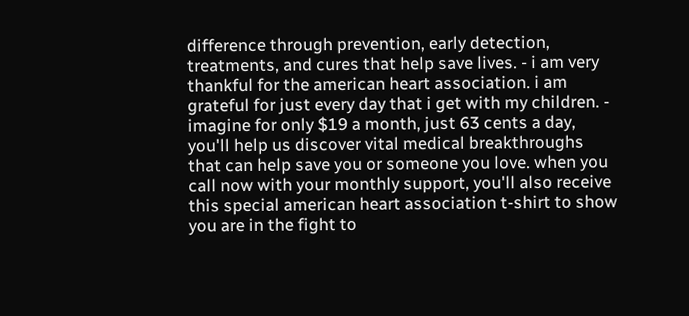difference through prevention, early detection, treatments, and cures that help save lives. - i am very thankful for the american heart association. i am grateful for just every day that i get with my children. - imagine for only $19 a month, just 63 cents a day, you'll help us discover vital medical breakthroughs that can help save you or someone you love. when you call now with your monthly support, you'll also receive this special american heart association t-shirt to show you are in the fight to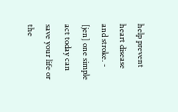help prevent heart disease and stroke. - [jen] one simple act today can save your life or the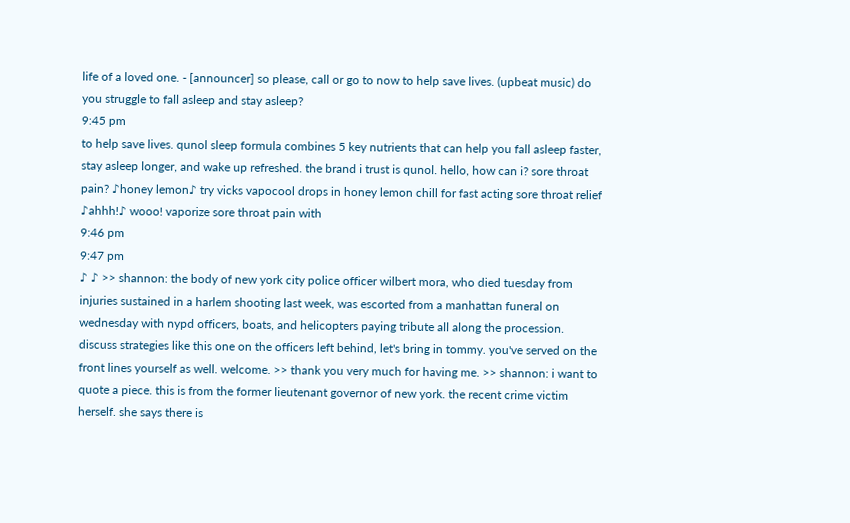life of a loved one. - [announcer] so please, call or go to now to help save lives. (upbeat music) do you struggle to fall asleep and stay asleep?
9:45 pm
to help save lives. qunol sleep formula combines 5 key nutrients that can help you fall asleep faster, stay asleep longer, and wake up refreshed. the brand i trust is qunol. hello, how can i? sore throat pain? ♪honey lemon♪ try vicks vapocool drops in honey lemon chill for fast acting sore throat relief ♪ahhh!♪ wooo! vaporize sore throat pain with
9:46 pm
9:47 pm
♪ ♪ >> shannon: the body of new york city police officer wilbert mora, who died tuesday from injuries sustained in a harlem shooting last week, was escorted from a manhattan funeral on wednesday with nypd officers, boats, and helicopters paying tribute all along the procession. discuss strategies like this one on the officers left behind, let's bring in tommy. you've served on the front lines yourself as well. welcome. >> thank you very much for having me. >> shannon: i want to quote a piece. this is from the former lieutenant governor of new york. the recent crime victim herself. she says there is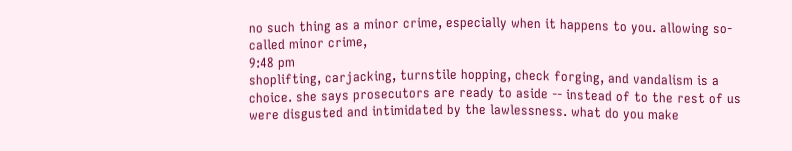no such thing as a minor crime, especially when it happens to you. allowing so-called minor crime,
9:48 pm
shoplifting, carjacking, turnstile hopping, check forging, and vandalism is a choice. she says prosecutors are ready to aside -- instead of to the rest of us were disgusted and intimidated by the lawlessness. what do you make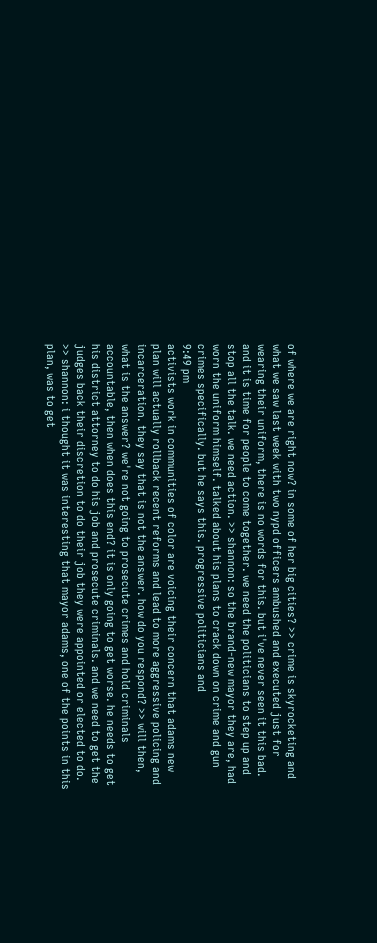of where we are right now? in some of her big cities? >> crime is skyrocketing and what we saw last week with two nypd officers ambushed and executed just for wearing their uniform, there is no words for this. but i've never seen it this bad. and it is time for people to come together. we need the politicians to step up and stop all the talk. we need action. >> shannon: so the brand-new mayor they are, had worn the uniform himself. talked about his plans to crack down on crime and gun crimes specifically. but he says this. progressive politicians and
9:49 pm
activists work in communities of color are voicing their concern that adams new plan will actually rollback recent reforms and lead to more aggressive policing and incarceration. they say that is not the answer. how do you respond? >> will then, what is the answer? we're not going to prosecute crimes and hold criminals accountable, then when does this end? it is only going to get worse. he needs to get his district attorney to do his job and prosecute criminals. and we need to get the judges back their discretion to do their job they were appointed or elected to do. >> shannon: i thought it was interesting that mayor adams, one of the points in this plan, was to get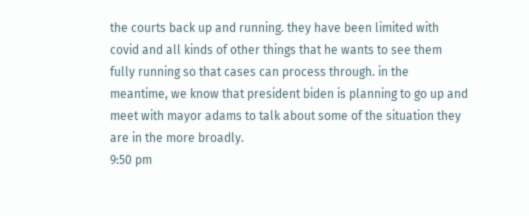the courts back up and running. they have been limited with covid and all kinds of other things that he wants to see them fully running so that cases can process through. in the meantime, we know that president biden is planning to go up and meet with mayor adams to talk about some of the situation they are in the more broadly.
9:50 pm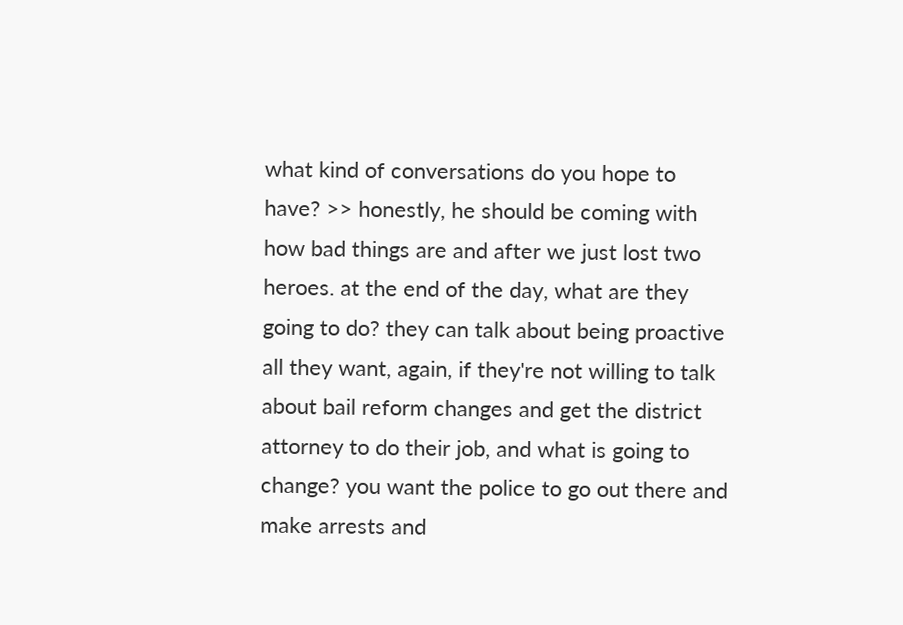what kind of conversations do you hope to have? >> honestly, he should be coming with how bad things are and after we just lost two heroes. at the end of the day, what are they going to do? they can talk about being proactive all they want, again, if they're not willing to talk about bail reform changes and get the district attorney to do their job, and what is going to change? you want the police to go out there and make arrests and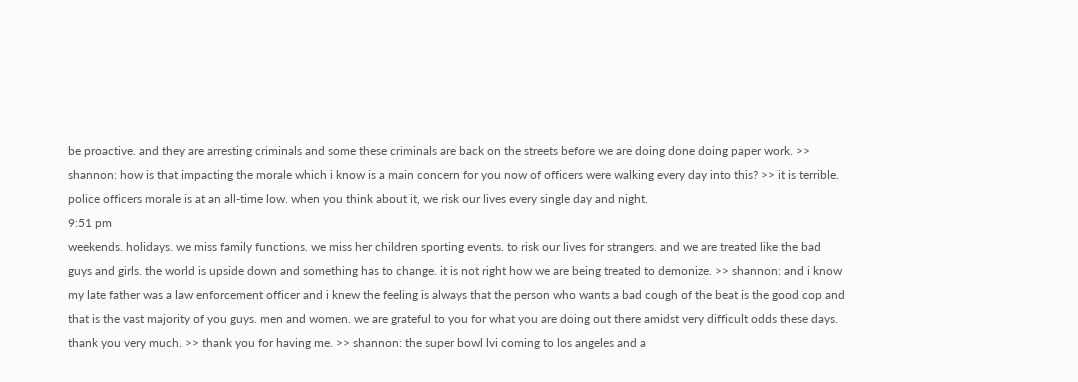be proactive. and they are arresting criminals and some these criminals are back on the streets before we are doing done doing paper work. >> shannon: how is that impacting the morale which i know is a main concern for you now of officers were walking every day into this? >> it is terrible. police officers morale is at an all-time low. when you think about it, we risk our lives every single day and night.
9:51 pm
weekends. holidays. we miss family functions. we miss her children sporting events. to risk our lives for strangers. and we are treated like the bad guys and girls. the world is upside down and something has to change. it is not right how we are being treated to demonize. >> shannon: and i know my late father was a law enforcement officer and i knew the feeling is always that the person who wants a bad cough of the beat is the good cop and that is the vast majority of you guys. men and women. we are grateful to you for what you are doing out there amidst very difficult odds these days. thank you very much. >> thank you for having me. >> shannon: the super bowl lvi coming to los angeles and a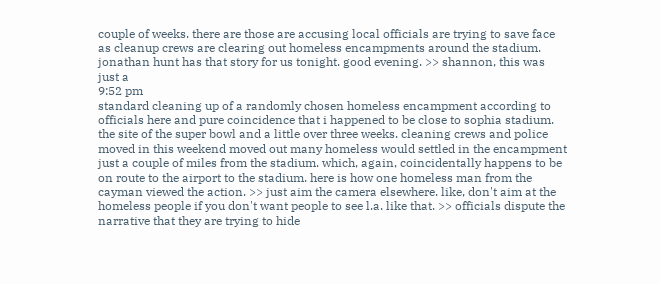couple of weeks. there are those are accusing local officials are trying to save face as cleanup crews are clearing out homeless encampments around the stadium. jonathan hunt has that story for us tonight. good evening. >> shannon, this was just a
9:52 pm
standard cleaning up of a randomly chosen homeless encampment according to officials here and pure coincidence that i happened to be close to sophia stadium. the site of the super bowl and a little over three weeks. cleaning crews and police moved in this weekend moved out many homeless would settled in the encampment just a couple of miles from the stadium. which, again, coincidentally happens to be on route to the airport to the stadium. here is how one homeless man from the cayman viewed the action. >> just aim the camera elsewhere. like, don't aim at the homeless people if you don't want people to see l.a. like that. >> officials dispute the narrative that they are trying to hide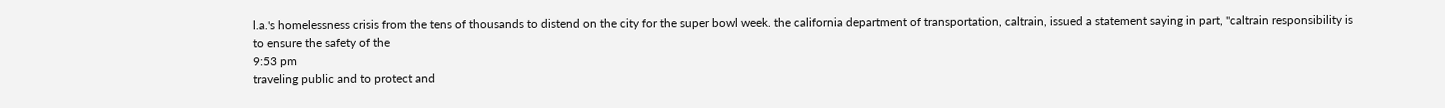l.a.'s homelessness crisis from the tens of thousands to distend on the city for the super bowl week. the california department of transportation, caltrain, issued a statement saying in part, "caltrain responsibility is to ensure the safety of the
9:53 pm
traveling public and to protect and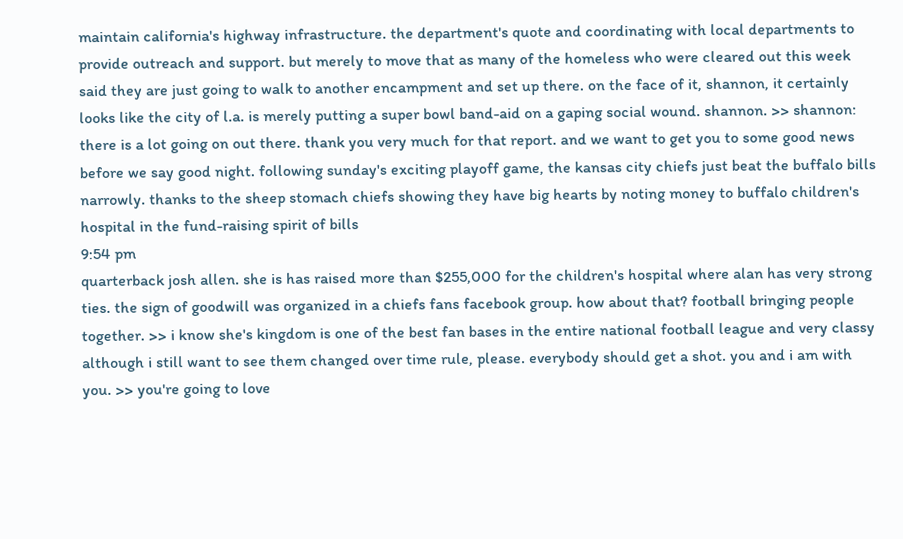maintain california's highway infrastructure. the department's quote and coordinating with local departments to provide outreach and support. but merely to move that as many of the homeless who were cleared out this week said they are just going to walk to another encampment and set up there. on the face of it, shannon, it certainly looks like the city of l.a. is merely putting a super bowl band-aid on a gaping social wound. shannon. >> shannon: there is a lot going on out there. thank you very much for that report. and we want to get you to some good news before we say good night. following sunday's exciting playoff game, the kansas city chiefs just beat the buffalo bills narrowly. thanks to the sheep stomach chiefs showing they have big hearts by noting money to buffalo children's hospital in the fund-raising spirit of bills
9:54 pm
quarterback josh allen. she is has raised more than $255,000 for the children's hospital where alan has very strong ties. the sign of goodwill was organized in a chiefs fans facebook group. how about that? football bringing people together. >> i know she's kingdom is one of the best fan bases in the entire national football league and very classy although i still want to see them changed over time rule, please. everybody should get a shot. you and i am with you. >> you're going to love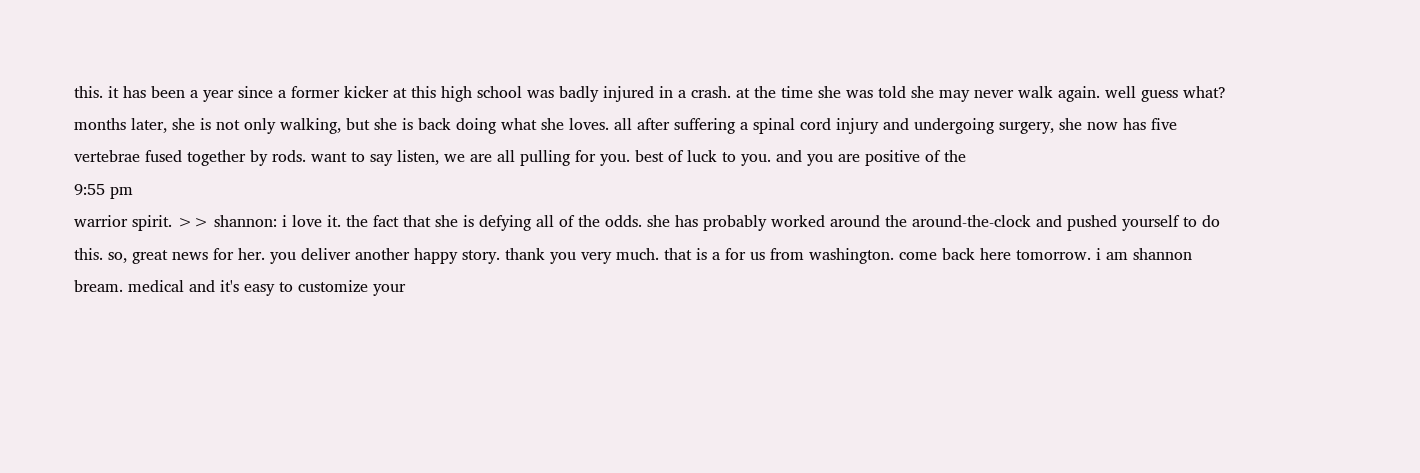this. it has been a year since a former kicker at this high school was badly injured in a crash. at the time she was told she may never walk again. well guess what? months later, she is not only walking, but she is back doing what she loves. all after suffering a spinal cord injury and undergoing surgery, she now has five vertebrae fused together by rods. want to say listen, we are all pulling for you. best of luck to you. and you are positive of the
9:55 pm
warrior spirit. >> shannon: i love it. the fact that she is defying all of the odds. she has probably worked around the around-the-clock and pushed yourself to do this. so, great news for her. you deliver another happy story. thank you very much. that is a for us from washington. come back here tomorrow. i am shannon bream. medical and it's easy to customize your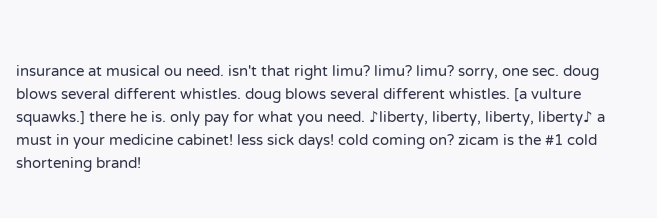insurance at musical ou need. isn't that right limu? limu? limu? sorry, one sec. doug blows several different whistles. doug blows several different whistles. [a vulture squawks.] there he is. only pay for what you need. ♪liberty, liberty, liberty, liberty♪ a must in your medicine cabinet! less sick days! cold coming on? zicam is the #1 cold shortening brand!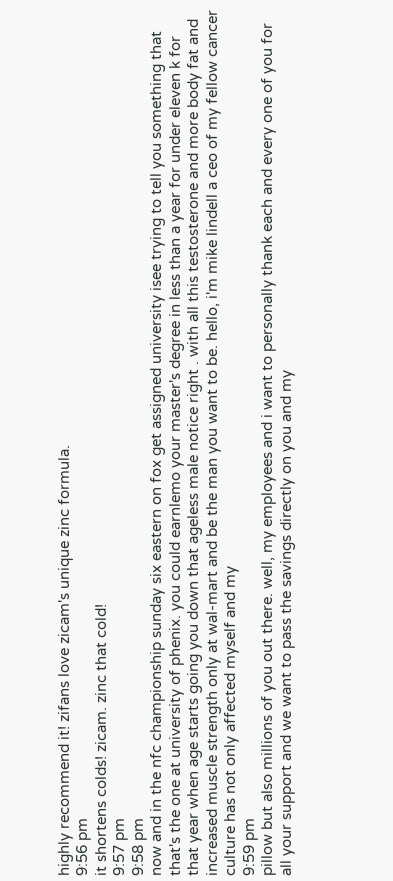highly recommend it! zifans love zicam's unique zinc formula.
9:56 pm
it shortens colds! zicam. zinc that cold!
9:57 pm
9:58 pm
now and in the nfc championship sunday six eastern on fox get assigned university isee trying to tell you something that that's the one at university of phenix. you could earnlemo your master's degree in less than a year for under eleven k for that year when age starts going you down that ageless male notice right . with all this testosterone and more body fat and increased muscle strength only at wal-mart and be the man you want to be. hello, i'm mike lindell a ceo of my fellow cancer culture has not only affected myself and my
9:59 pm
pillow but also millions of you out there. well, my employees and i want to personally thank each and every one of you for all your support and we want to pass the savings directly on you and my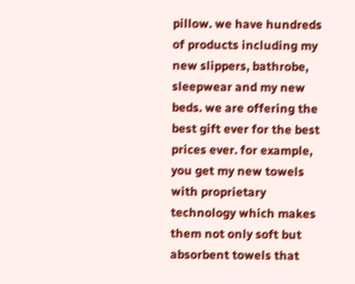pillow. we have hundreds of products including my new slippers, bathrobe, sleepwear and my new beds. we are offering the best gift ever for the best prices ever. for example, you get my new towels with proprietary technology which makes them not only soft but absorbent towels that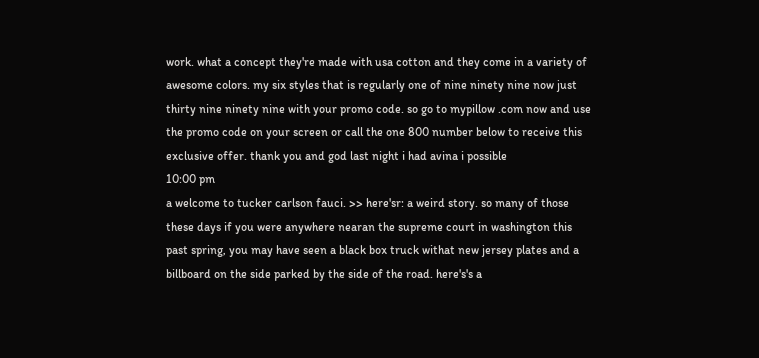work. what a concept they're made with usa cotton and they come in a variety of awesome colors. my six styles that is regularly one of nine ninety nine now just thirty nine ninety nine with your promo code. so go to mypillow .com now and use the promo code on your screen or call the one 800 number below to receive this exclusive offer. thank you and god last night i had avina i possible
10:00 pm
a welcome to tucker carlson fauci. >> here'sr: a weird story. so many of those these days if you were anywhere nearan the supreme court in washington this past spring, you may have seen a black box truck withat new jersey plates and a billboard on the side parked by the side of the road. here's's a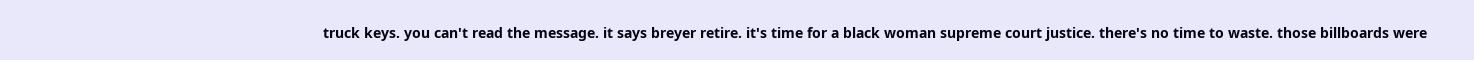truck keys. you can't read the message. it says breyer retire. it's time for a black woman supreme court justice. there's no time to waste. those billboards were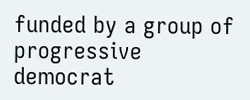funded by a group of progressive democrat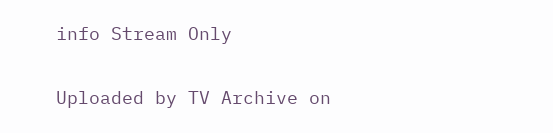info Stream Only

Uploaded by TV Archive on